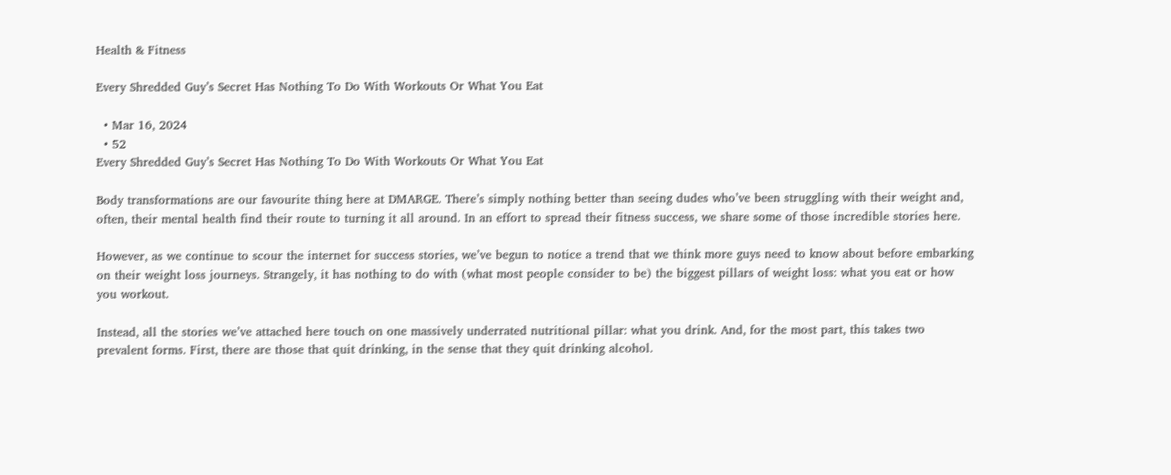Health & Fitness

Every Shredded Guy’s Secret Has Nothing To Do With Workouts Or What You Eat

  • Mar 16, 2024
  • 52
Every Shredded Guy’s Secret Has Nothing To Do With Workouts Or What You Eat

Body transformations are our favourite thing here at DMARGE. There’s simply nothing better than seeing dudes who’ve been struggling with their weight and, often, their mental health find their route to turning it all around. In an effort to spread their fitness success, we share some of those incredible stories here.

However, as we continue to scour the internet for success stories, we’ve begun to notice a trend that we think more guys need to know about before embarking on their weight loss journeys. Strangely, it has nothing to do with (what most people consider to be) the biggest pillars of weight loss: what you eat or how you workout.

Instead, all the stories we’ve attached here touch on one massively underrated nutritional pillar: what you drink. And, for the most part, this takes two prevalent forms. First, there are those that quit drinking, in the sense that they quit drinking alcohol.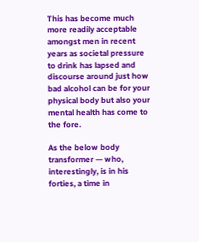This has become much more readily acceptable amongst men in recent years as societal pressure to drink has lapsed and discourse around just how bad alcohol can be for your physical body but also your mental health has come to the fore.

As the below body transformer — who, interestingly, is in his forties, a time in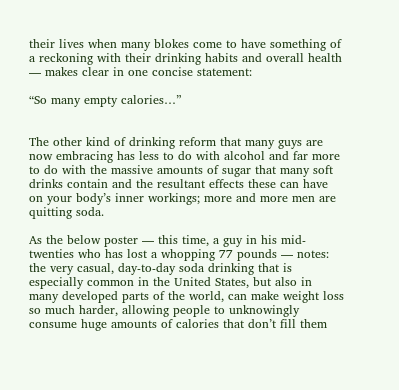their lives when many blokes come to have something of a reckoning with their drinking habits and overall health — makes clear in one concise statement:

“So many empty calories…”


The other kind of drinking reform that many guys are now embracing has less to do with alcohol and far more to do with the massive amounts of sugar that many soft drinks contain and the resultant effects these can have on your body’s inner workings; more and more men are quitting soda.

As the below poster — this time, a guy in his mid-twenties who has lost a whopping 77 pounds — notes: the very casual, day-to-day soda drinking that is especially common in the United States, but also in many developed parts of the world, can make weight loss so much harder, allowing people to unknowingly consume huge amounts of calories that don’t fill them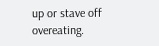up or stave off overeating.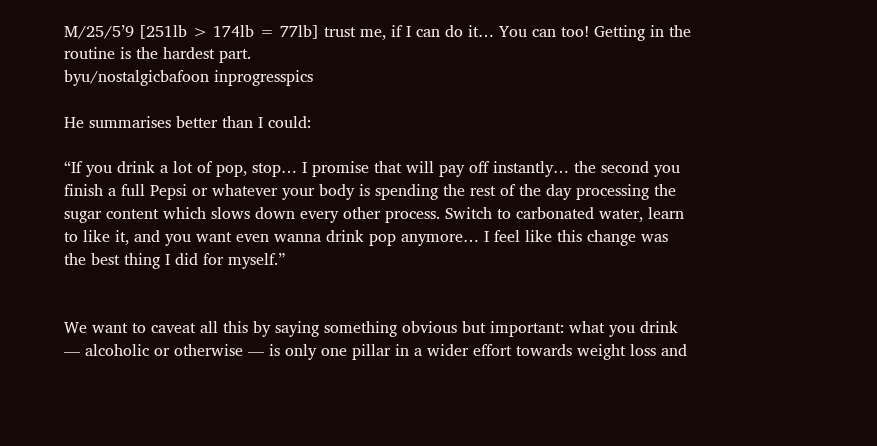M/25/5’9 [251lb > 174lb = 77lb] trust me, if I can do it… You can too! Getting in the routine is the hardest part.
byu/nostalgicbafoon inprogresspics

He summarises better than I could:

“If you drink a lot of pop, stop… I promise that will pay off instantly… the second you finish a full Pepsi or whatever your body is spending the rest of the day processing the sugar content which slows down every other process. Switch to carbonated water, learn to like it, and you want even wanna drink pop anymore… I feel like this change was the best thing I did for myself.”


We want to caveat all this by saying something obvious but important: what you drink — alcoholic or otherwise — is only one pillar in a wider effort towards weight loss and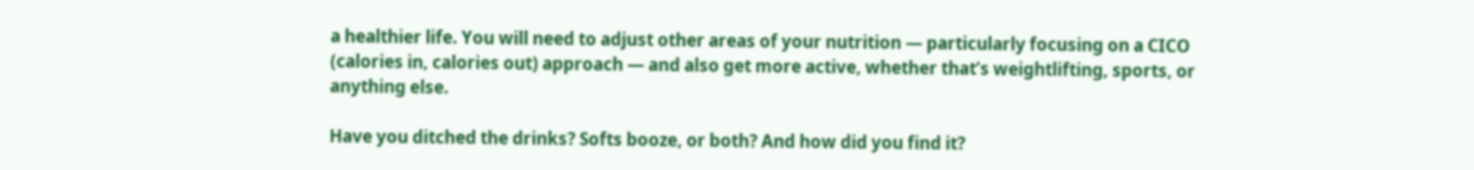a healthier life. You will need to adjust other areas of your nutrition — particularly focusing on a CICO (calories in, calories out) approach — and also get more active, whether that’s weightlifting, sports, or anything else.

Have you ditched the drinks? Softs booze, or both? And how did you find it?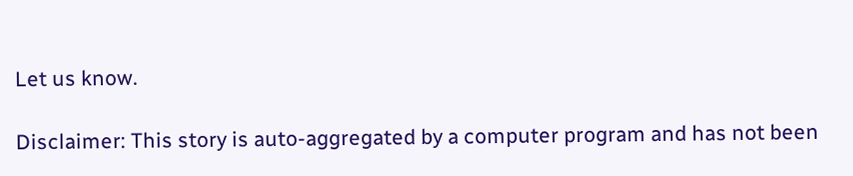Let us know.

Disclaimer: This story is auto-aggregated by a computer program and has not been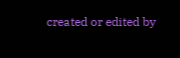created or edited by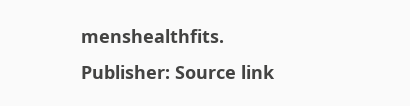menshealthfits.
Publisher: Source link